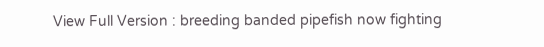View Full Version : breeding banded pipefish now fighting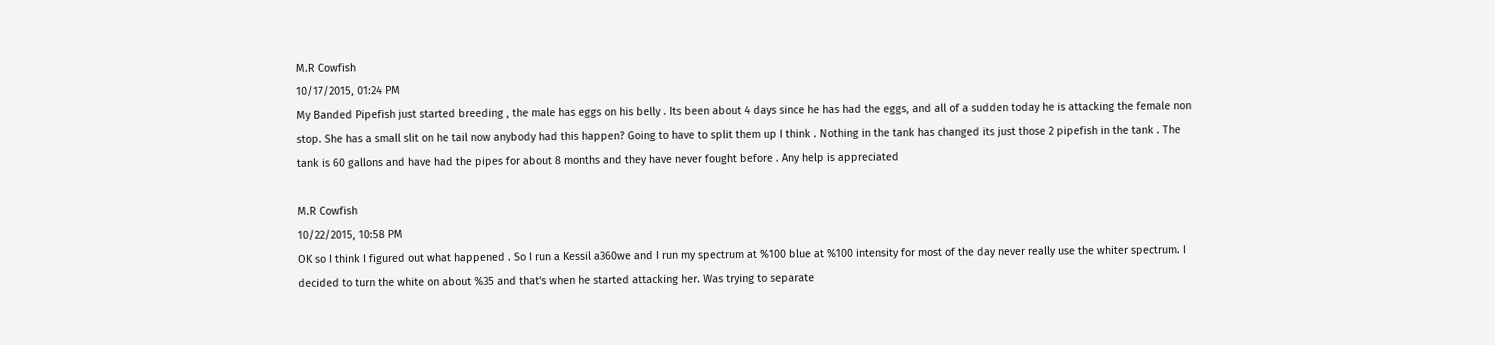M.R Cowfish
10/17/2015, 01:24 PM
My Banded Pipefish just started breeding , the male has eggs on his belly . Its been about 4 days since he has had the eggs, and all of a sudden today he is attacking the female non stop. She has a small slit on he tail now anybody had this happen? Going to have to split them up I think . Nothing in the tank has changed its just those 2 pipefish in the tank . The tank is 60 gallons and have had the pipes for about 8 months and they have never fought before . Any help is appreciated

M.R Cowfish
10/22/2015, 10:58 PM
OK so I think I figured out what happened . So I run a Kessil a360we and I run my spectrum at %100 blue at %100 intensity for most of the day never really use the whiter spectrum. I decided to turn the white on about %35 and that's when he started attacking her. Was trying to separate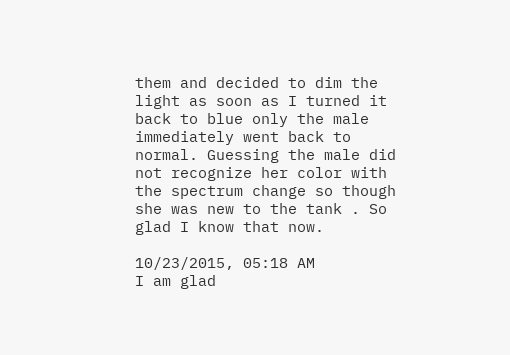them and decided to dim the light as soon as I turned it back to blue only the male immediately went back to normal. Guessing the male did not recognize her color with the spectrum change so though she was new to the tank . So glad I know that now.

10/23/2015, 05:18 AM
I am glad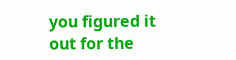you figured it out for the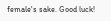female's sake. Good luck!